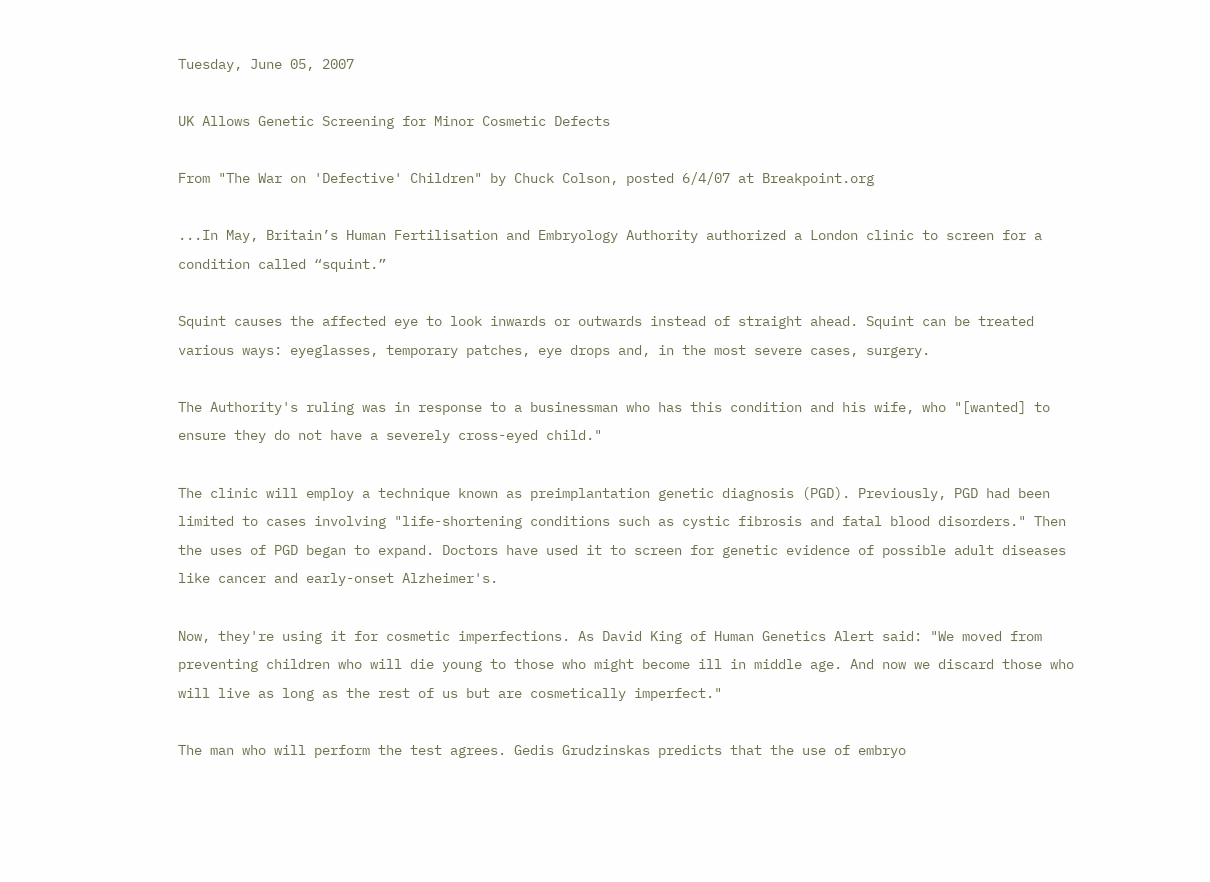Tuesday, June 05, 2007

UK Allows Genetic Screening for Minor Cosmetic Defects

From "The War on 'Defective' Children" by Chuck Colson, posted 6/4/07 at Breakpoint.org

...In May, Britain’s Human Fertilisation and Embryology Authority authorized a London clinic to screen for a condition called “squint.”

Squint causes the affected eye to look inwards or outwards instead of straight ahead. Squint can be treated various ways: eyeglasses, temporary patches, eye drops and, in the most severe cases, surgery.

The Authority's ruling was in response to a businessman who has this condition and his wife, who "[wanted] to ensure they do not have a severely cross-eyed child."

The clinic will employ a technique known as preimplantation genetic diagnosis (PGD). Previously, PGD had been limited to cases involving "life-shortening conditions such as cystic fibrosis and fatal blood disorders." Then the uses of PGD began to expand. Doctors have used it to screen for genetic evidence of possible adult diseases like cancer and early-onset Alzheimer's.

Now, they're using it for cosmetic imperfections. As David King of Human Genetics Alert said: "We moved from preventing children who will die young to those who might become ill in middle age. And now we discard those who will live as long as the rest of us but are cosmetically imperfect."

The man who will perform the test agrees. Gedis Grudzinskas predicts that the use of embryo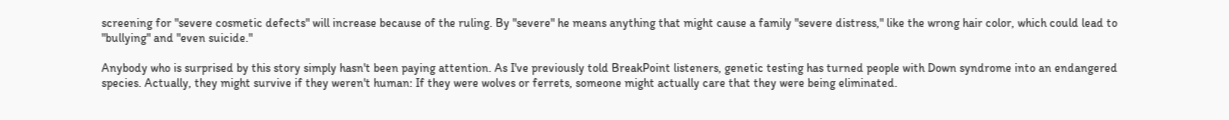screening for "severe cosmetic defects" will increase because of the ruling. By "severe" he means anything that might cause a family "severe distress," like the wrong hair color, which could lead to "bullying" and "even suicide."

Anybody who is surprised by this story simply hasn't been paying attention. As I've previously told BreakPoint listeners, genetic testing has turned people with Down syndrome into an endangered species. Actually, they might survive if they weren't human: If they were wolves or ferrets, someone might actually care that they were being eliminated.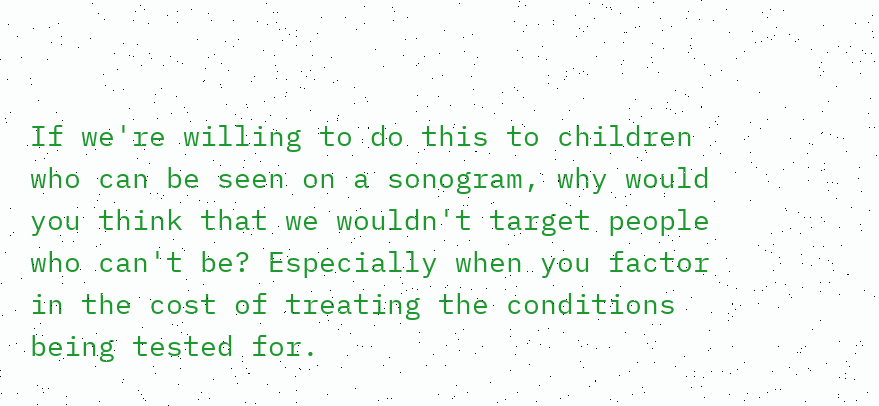If we're willing to do this to children who can be seen on a sonogram, why would you think that we wouldn't target people who can't be? Especially when you factor in the cost of treating the conditions being tested for.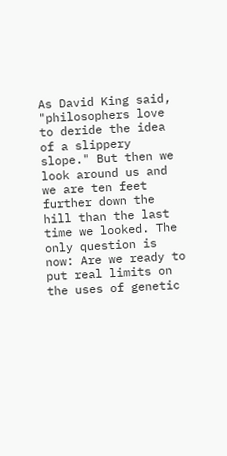As David King said, "philosophers love to deride the idea of a slippery slope." But then we look around us and we are ten feet further down the hill than the last time we looked. The only question is now: Are we ready to put real limits on the uses of genetic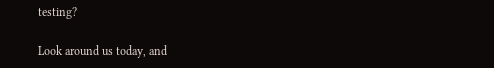testing?

Look around us today, and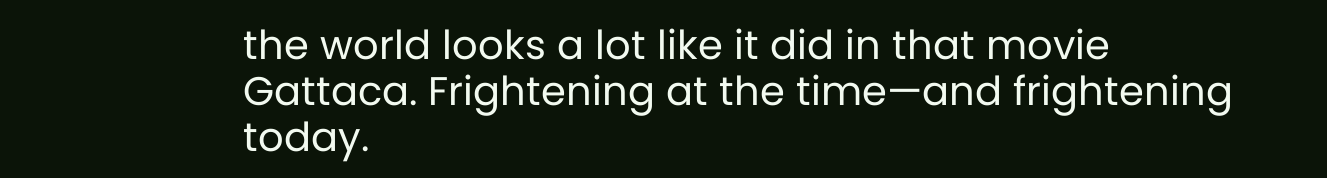the world looks a lot like it did in that movie Gattaca. Frightening at the time—and frightening today.